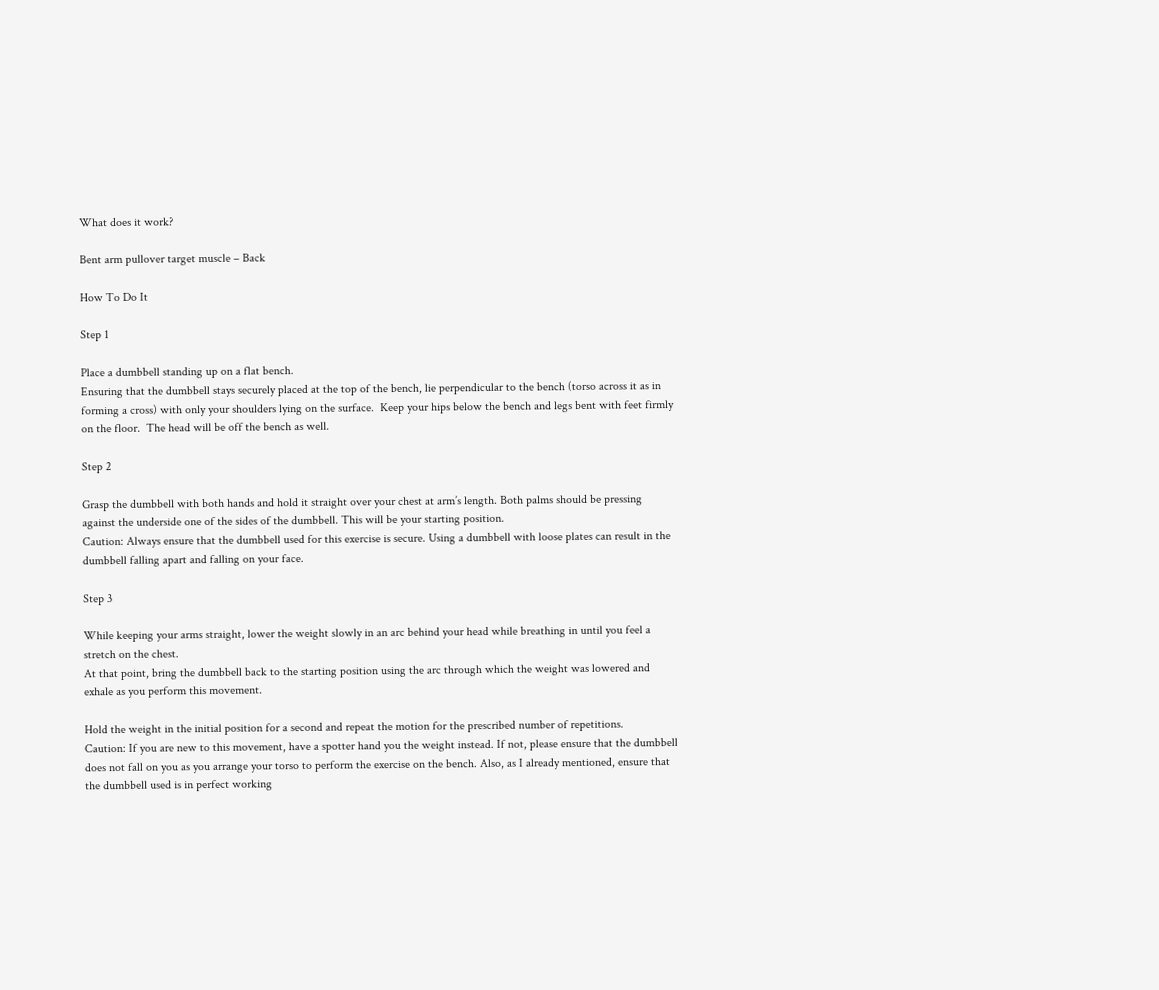What does it work?

Bent arm pullover target muscle – Back

How To Do It

Step 1

Place a dumbbell standing up on a flat bench.
Ensuring that the dumbbell stays securely placed at the top of the bench, lie perpendicular to the bench (torso across it as in forming a cross) with only your shoulders lying on the surface.  Keep your hips below the bench and legs bent with feet firmly on the floor.  The head will be off the bench as well.

Step 2

Grasp the dumbbell with both hands and hold it straight over your chest at arm’s length. Both palms should be pressing against the underside one of the sides of the dumbbell. This will be your starting position.
Caution: Always ensure that the dumbbell used for this exercise is secure. Using a dumbbell with loose plates can result in the dumbbell falling apart and falling on your face.

Step 3

While keeping your arms straight, lower the weight slowly in an arc behind your head while breathing in until you feel a stretch on the chest.
At that point, bring the dumbbell back to the starting position using the arc through which the weight was lowered and exhale as you perform this movement.

Hold the weight in the initial position for a second and repeat the motion for the prescribed number of repetitions.
Caution: If you are new to this movement, have a spotter hand you the weight instead. If not, please ensure that the dumbbell does not fall on you as you arrange your torso to perform the exercise on the bench. Also, as I already mentioned, ensure that the dumbbell used is in perfect working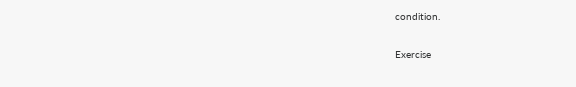condition.

Exercise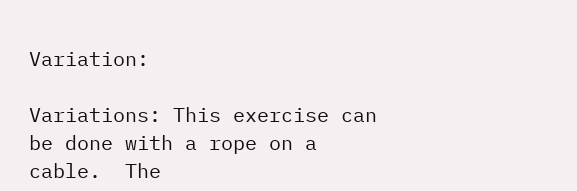Variation:

Variations: This exercise can be done with a rope on a cable.  The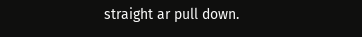straight ar pull down.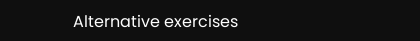Alternative exercises